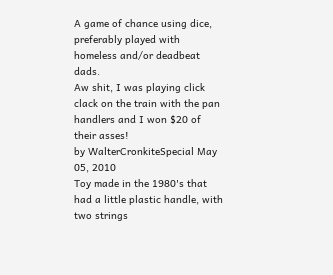A game of chance using dice, preferably played with homeless and/or deadbeat dads.
Aw shit, I was playing click clack on the train with the pan handlers and I won $20 of their asses!
by WalterCronkiteSpecial May 05, 2010
Toy made in the 1980's that had a little plastic handle, with two strings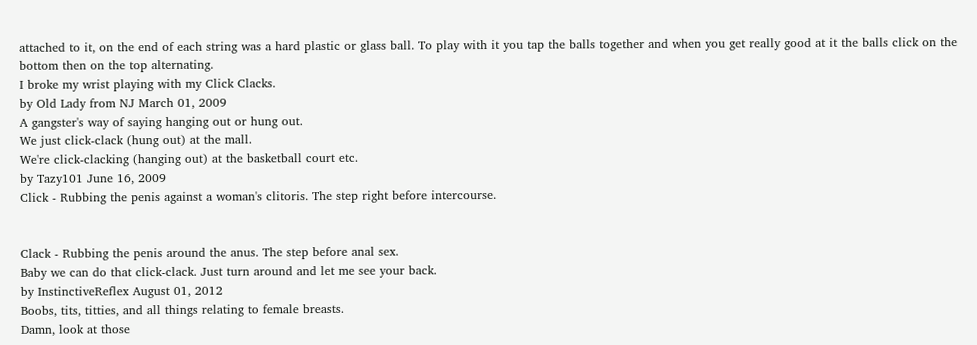attached to it, on the end of each string was a hard plastic or glass ball. To play with it you tap the balls together and when you get really good at it the balls click on the bottom then on the top alternating.
I broke my wrist playing with my Click Clacks.
by Old Lady from NJ March 01, 2009
A gangster's way of saying hanging out or hung out.
We just click-clack (hung out) at the mall.
We're click-clacking (hanging out) at the basketball court etc.
by Tazy101 June 16, 2009
Click - Rubbing the penis against a woman's clitoris. The step right before intercourse.


Clack - Rubbing the penis around the anus. The step before anal sex.
Baby we can do that click-clack. Just turn around and let me see your back.
by InstinctiveReflex August 01, 2012
Boobs, tits, titties, and all things relating to female breasts.
Damn, look at those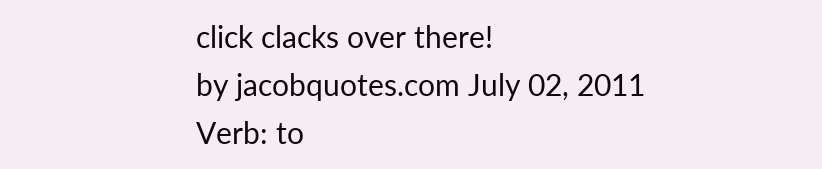click clacks over there!
by jacobquotes.com July 02, 2011
Verb: to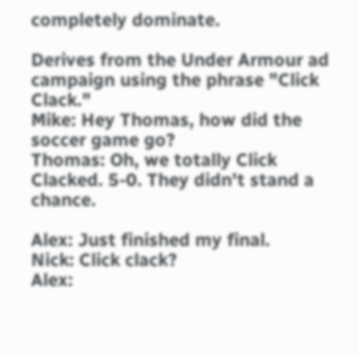completely dominate.

Derives from the Under Armour ad campaign using the phrase "Click Clack."
Mike: Hey Thomas, how did the soccer game go?
Thomas: Oh, we totally Click Clacked. 5-0. They didn't stand a chance.

Alex: Just finished my final.
Nick: Click clack?
Alex: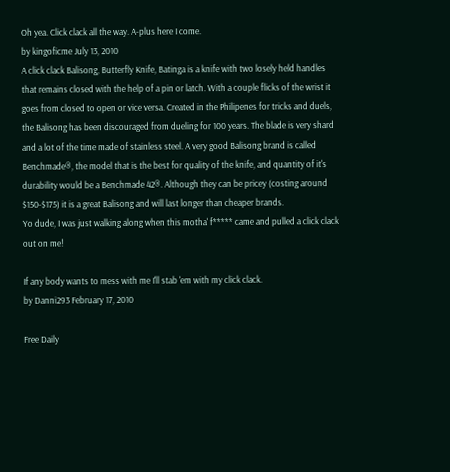Oh yea. Click clack all the way. A-plus here I come.
by kingoficme July 13, 2010
A click clack Balisong, Butterfly Knife, Batinga is a knife with two losely held handles that remains closed with the help of a pin or latch. With a couple flicks of the wrist it goes from closed to open or vice versa. Created in the Philipenes for tricks and duels, the Balisong has been discouraged from dueling for 100 years. The blade is very shard and a lot of the time made of stainless steel. A very good Balisong brand is called Benchmade®, the model that is the best for quality of the knife, and quantity of it's durability would be a Benchmade 42®. Although they can be pricey (costing around $150-$175) it is a great Balisong and will last longer than cheaper brands.
Yo dude, I was just walking along when this motha' f***** came and pulled a click clack out on me!

If any body wants to mess with me I'll stab 'em with my click clack.
by Danni293 February 17, 2010

Free Daily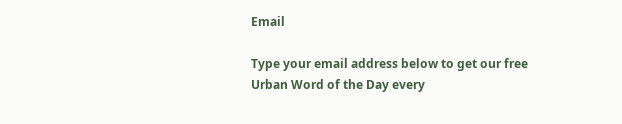Email

Type your email address below to get our free Urban Word of the Day every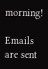morning!

Emails are sent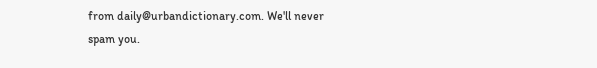from daily@urbandictionary.com. We'll never spam you.